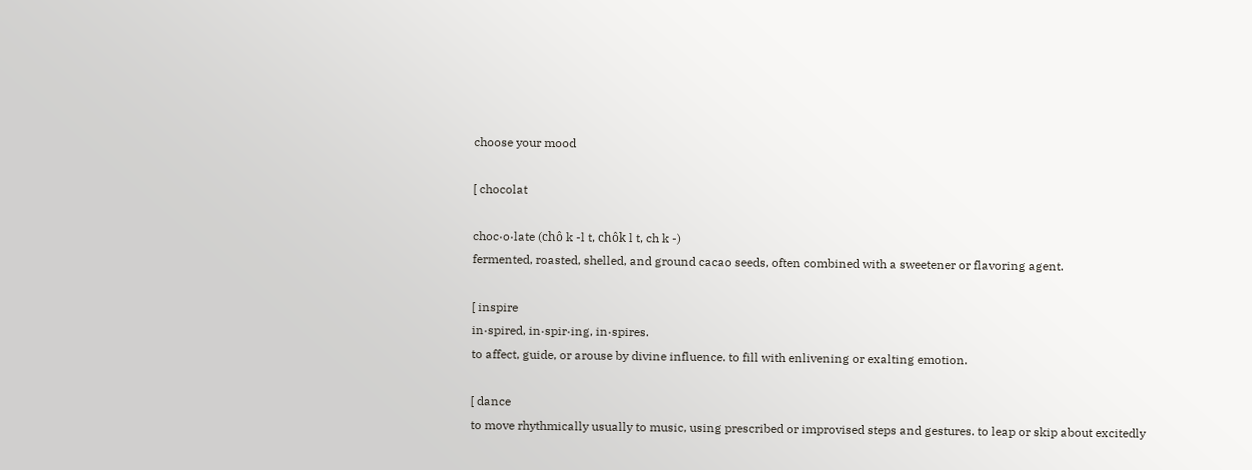choose your mood

[ chocolat

choc·o·late (chô k -l t, chôk l t, ch k -)
fermented, roasted, shelled, and ground cacao seeds, often combined with a sweetener or flavoring agent.

[ inspire
in·spired, in·spir·ing, in·spires.
to affect, guide, or arouse by divine influence. to fill with enlivening or exalting emotion.

[ dance
to move rhythmically usually to music, using prescribed or improvised steps and gestures. to leap or skip about excitedly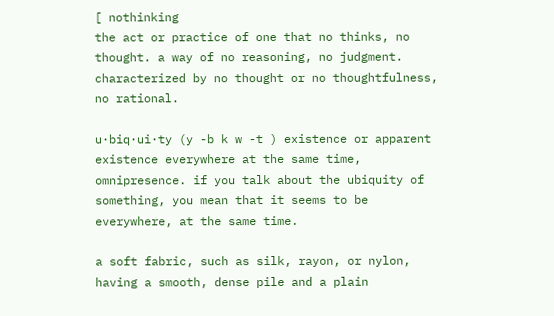[ nothinking
the act or practice of one that no thinks, no thought. a way of no reasoning, no judgment. characterized by no thought or no thoughtfulness, no rational.

u·biq·ui·ty (y -b k w -t ) existence or apparent existence everywhere at the same time, omnipresence. if you talk about the ubiquity of something, you mean that it seems to be everywhere, at the same time.

a soft fabric, such as silk, rayon, or nylon, having a smooth, dense pile and a plain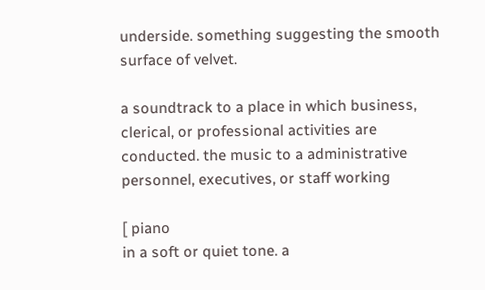underside. something suggesting the smooth surface of velvet.

a soundtrack to a place in which business, clerical, or professional activities are conducted. the music to a administrative personnel, executives, or staff working

[ piano
in a soft or quiet tone. a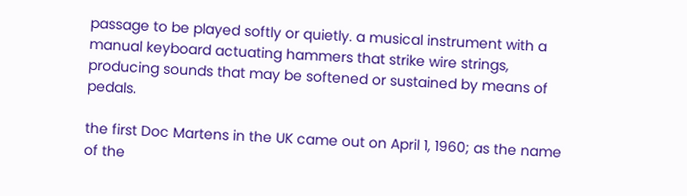passage to be played softly or quietly. a musical instrument with a manual keyboard actuating hammers that strike wire strings, producing sounds that may be softened or sustained by means of pedals.

the first Doc Martens in the UK came out on April 1, 1960; as the name of the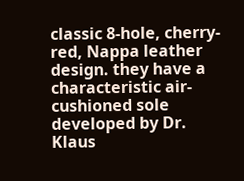classic 8-hole, cherry-red, Nappa leather design. they have a characteristic air-cushioned sole developed by Dr. Klaus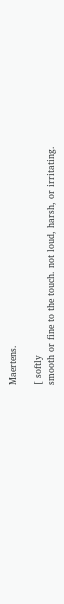Maertens.

[ softly
smooth or fine to the touch. not loud, harsh, or irritating.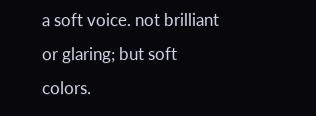a soft voice. not brilliant or glaring; but soft colors.